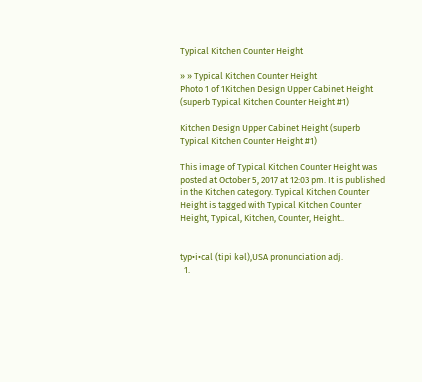Typical Kitchen Counter Height

» » Typical Kitchen Counter Height
Photo 1 of 1Kitchen Design Upper Cabinet Height (superb Typical Kitchen Counter Height #1)

Kitchen Design Upper Cabinet Height (superb Typical Kitchen Counter Height #1)

This image of Typical Kitchen Counter Height was posted at October 5, 2017 at 12:03 pm. It is published in the Kitchen category. Typical Kitchen Counter Height is tagged with Typical Kitchen Counter Height, Typical, Kitchen, Counter, Height..


typ•i•cal (tipi kəl),USA pronunciation adj.
  1.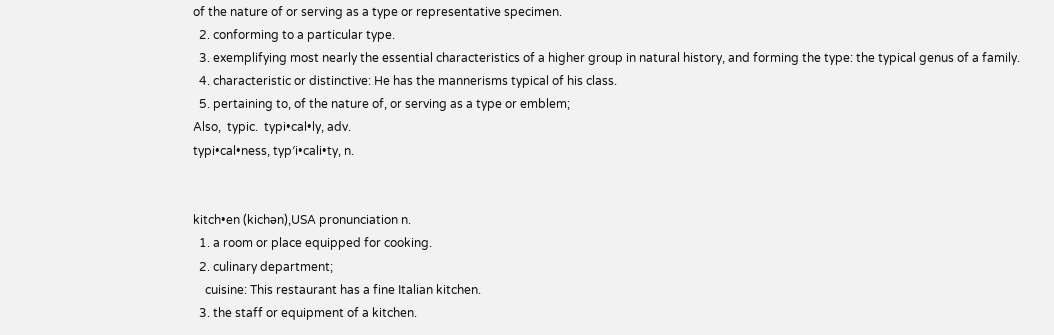of the nature of or serving as a type or representative specimen.
  2. conforming to a particular type.
  3. exemplifying most nearly the essential characteristics of a higher group in natural history, and forming the type: the typical genus of a family.
  4. characteristic or distinctive: He has the mannerisms typical of his class.
  5. pertaining to, of the nature of, or serving as a type or emblem;
Also,  typic.  typi•cal•ly, adv.
typi•cal•ness, typ′i•cali•ty, n.


kitch•en (kichən),USA pronunciation n.
  1. a room or place equipped for cooking.
  2. culinary department;
    cuisine: This restaurant has a fine Italian kitchen.
  3. the staff or equipment of a kitchen.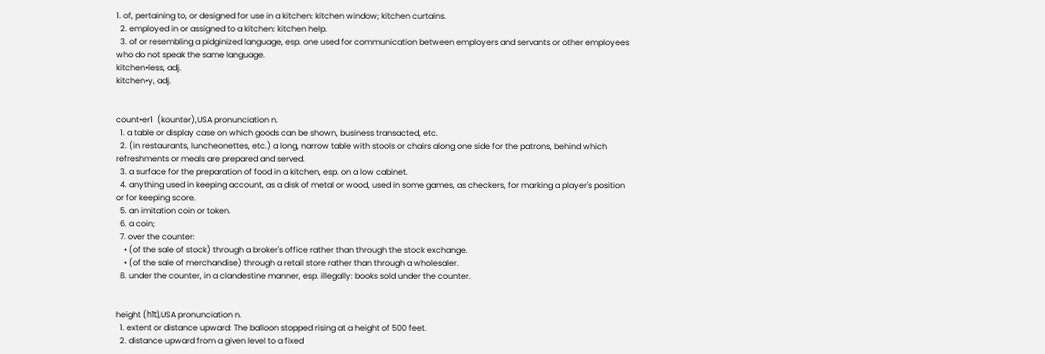1. of, pertaining to, or designed for use in a kitchen: kitchen window; kitchen curtains.
  2. employed in or assigned to a kitchen: kitchen help.
  3. of or resembling a pidginized language, esp. one used for communication between employers and servants or other employees who do not speak the same language.
kitchen•less, adj.
kitchen•y, adj.


count•er1  (kountər),USA pronunciation n.
  1. a table or display case on which goods can be shown, business transacted, etc.
  2. (in restaurants, luncheonettes, etc.) a long, narrow table with stools or chairs along one side for the patrons, behind which refreshments or meals are prepared and served.
  3. a surface for the preparation of food in a kitchen, esp. on a low cabinet.
  4. anything used in keeping account, as a disk of metal or wood, used in some games, as checkers, for marking a player's position or for keeping score.
  5. an imitation coin or token.
  6. a coin;
  7. over the counter:
    • (of the sale of stock) through a broker's office rather than through the stock exchange.
    • (of the sale of merchandise) through a retail store rather than through a wholesaler.
  8. under the counter, in a clandestine manner, esp. illegally: books sold under the counter.


height (hīt),USA pronunciation n.
  1. extent or distance upward: The balloon stopped rising at a height of 500 feet.
  2. distance upward from a given level to a fixed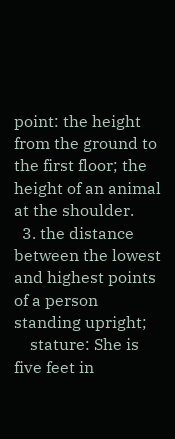point: the height from the ground to the first floor; the height of an animal at the shoulder.
  3. the distance between the lowest and highest points of a person standing upright;
    stature: She is five feet in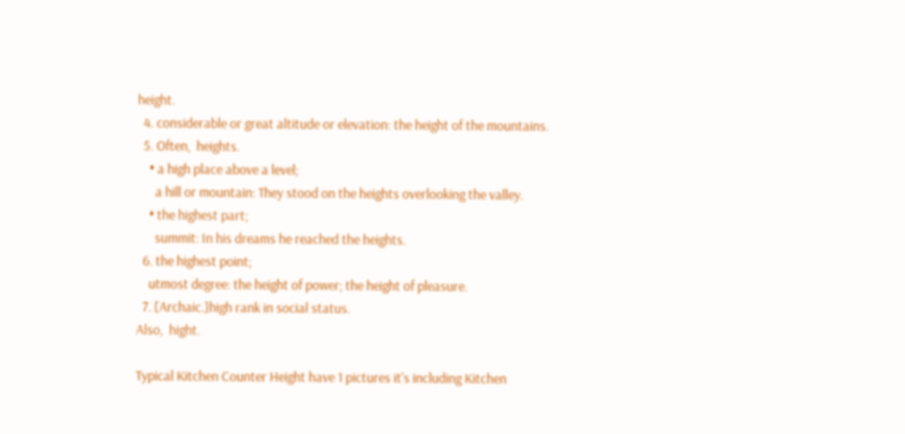height.
  4. considerable or great altitude or elevation: the height of the mountains.
  5. Often,  heights.
    • a high place above a level;
      a hill or mountain: They stood on the heights overlooking the valley.
    • the highest part;
      summit: In his dreams he reached the heights.
  6. the highest point;
    utmost degree: the height of power; the height of pleasure.
  7. [Archaic.]high rank in social status.
Also,  hight.

Typical Kitchen Counter Height have 1 pictures it's including Kitchen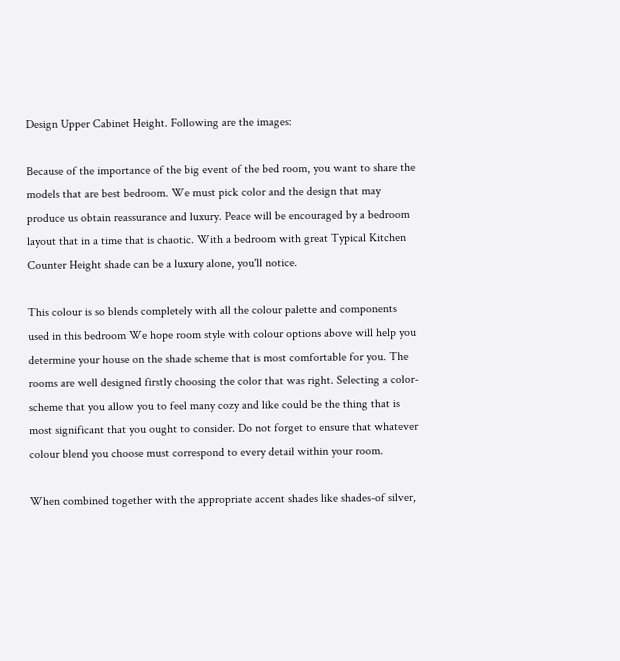Design Upper Cabinet Height. Following are the images:

Because of the importance of the big event of the bed room, you want to share the models that are best bedroom. We must pick color and the design that may produce us obtain reassurance and luxury. Peace will be encouraged by a bedroom layout that in a time that is chaotic. With a bedroom with great Typical Kitchen Counter Height shade can be a luxury alone, you'll notice.

This colour is so blends completely with all the colour palette and components used in this bedroom We hope room style with colour options above will help you determine your house on the shade scheme that is most comfortable for you. The rooms are well designed firstly choosing the color that was right. Selecting a color-scheme that you allow you to feel many cozy and like could be the thing that is most significant that you ought to consider. Do not forget to ensure that whatever colour blend you choose must correspond to every detail within your room.

When combined together with the appropriate accent shades like shades-of silver,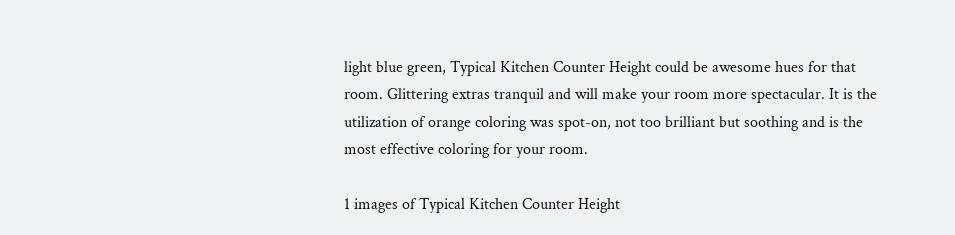light blue green, Typical Kitchen Counter Height could be awesome hues for that room. Glittering extras tranquil and will make your room more spectacular. It is the utilization of orange coloring was spot-on, not too brilliant but soothing and is the most effective coloring for your room.

1 images of Typical Kitchen Counter Height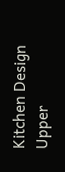Kitchen Design Upper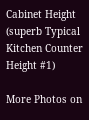Cabinet Height (superb Typical Kitchen Counter Height #1)

More Photos on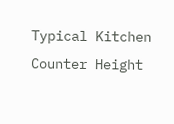Typical Kitchen Counter Height